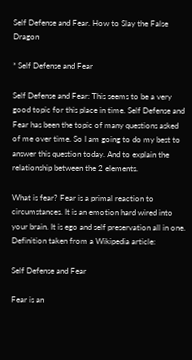Self Defense and Fear. How to Slay the False Dragon

* Self Defense and Fear

Self Defense and Fear: This seems to be a very good topic for this place in time. Self Defense and Fear has been the topic of many questions asked of me over time. So I am going to do my best to answer this question today. And to explain the relationship between the 2 elements.

What is fear? Fear is a primal reaction to circumstances. It is an emotion hard wired into your brain. It is ego and self preservation all in one. Definition taken from a Wikipedia article:

Self Defense and Fear

Fear is an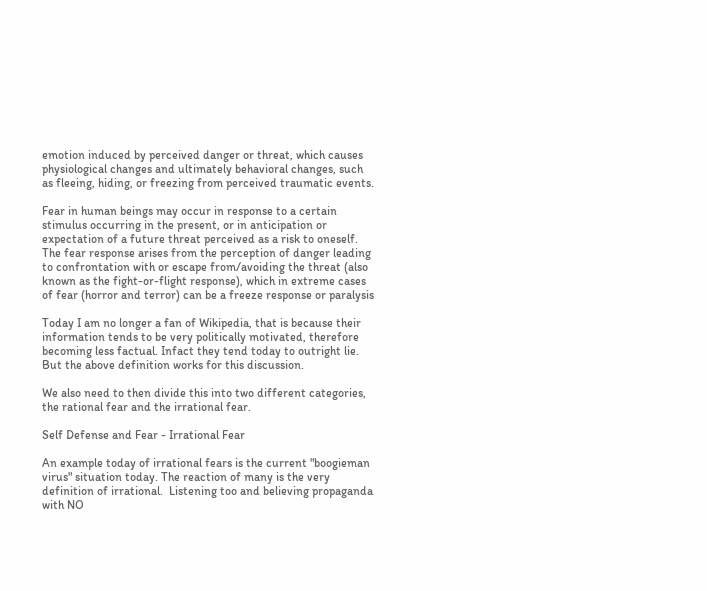emotion induced by perceived danger or threat, which causes physiological changes and ultimately behavioral changes, such as fleeing, hiding, or freezing from perceived traumatic events.

Fear in human beings may occur in response to a certain stimulus occurring in the present, or in anticipation or expectation of a future threat perceived as a risk to oneself. The fear response arises from the perception of danger leading to confrontation with or escape from/avoiding the threat (also known as the fight-or-flight response), which in extreme cases of fear (horror and terror) can be a freeze response or paralysis

Today I am no longer a fan of Wikipedia, that is because their information tends to be very politically motivated, therefore becoming less factual. Infact they tend today to outright lie. But the above definition works for this discussion.

We also need to then divide this into two different categories, the rational fear and the irrational fear.

Self Defense and Fear - Irrational Fear

An example today of irrational fears is the current "boogieman virus" situation today. The reaction of many is the very definition of irrational.  Listening too and believing propaganda with NO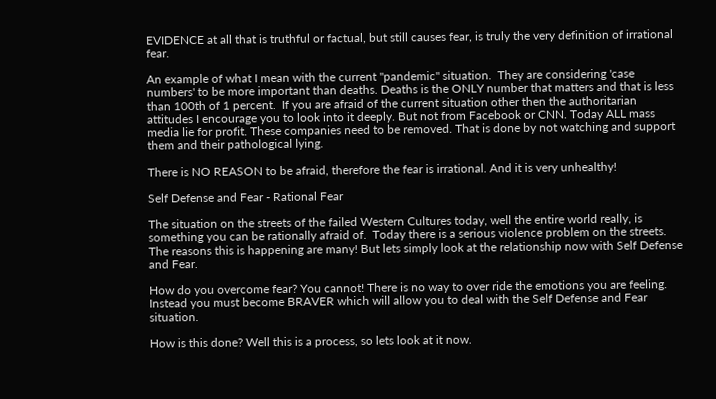EVIDENCE at all that is truthful or factual, but still causes fear, is truly the very definition of irrational fear.

An example of what I mean with the current "pandemic" situation.  They are considering 'case numbers' to be more important than deaths. Deaths is the ONLY number that matters and that is less than 100th of 1 percent.  If you are afraid of the current situation other then the authoritarian attitudes I encourage you to look into it deeply. But not from Facebook or CNN. Today ALL mass media lie for profit. These companies need to be removed. That is done by not watching and support them and their pathological lying.

There is NO REASON to be afraid, therefore the fear is irrational. And it is very unhealthy!

Self Defense and Fear - Rational Fear

The situation on the streets of the failed Western Cultures today, well the entire world really, is something you can be rationally afraid of.  Today there is a serious violence problem on the streets. The reasons this is happening are many! But lets simply look at the relationship now with Self Defense and Fear.

How do you overcome fear? You cannot! There is no way to over ride the emotions you are feeling. Instead you must become BRAVER which will allow you to deal with the Self Defense and Fear situation.

How is this done? Well this is a process, so lets look at it now.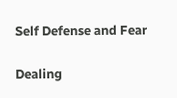Self Defense and Fear

Dealing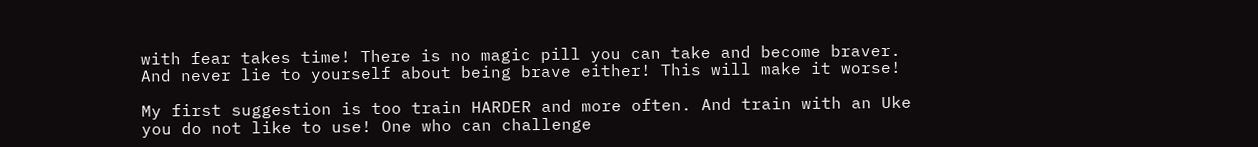with fear takes time! There is no magic pill you can take and become braver. And never lie to yourself about being brave either! This will make it worse!

My first suggestion is too train HARDER and more often. And train with an Uke you do not like to use! One who can challenge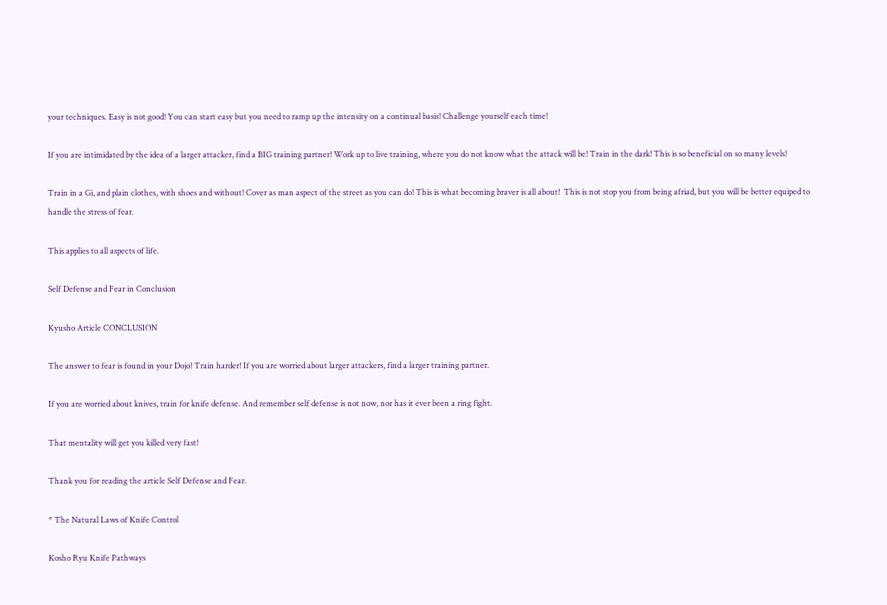your techniques. Easy is not good! You can start easy but you need to ramp up the intensity on a continual basis! Challenge yourself each time!

If you are intimidated by the idea of a larger attacker, find a BIG training partner! Work up to live training, where you do not know what the attack will be! Train in the dark! This is so beneficial on so many levels!

Train in a Gi, and plain clothes, with shoes and without! Cover as man aspect of the street as you can do! This is what becoming braver is all about!  This is not stop you from being afriad, but you will be better equiped to handle the stress of fear.

This applies to all aspects of life.

Self Defense and Fear in Conclusion

Kyusho Article CONCLUSION

The answer to fear is found in your Dojo! Train harder! If you are worried about larger attackers, find a larger training partner.

If you are worried about knives, train for knife defense. And remember self defense is not now, nor has it ever been a ring fight.

That mentality will get you killed very fast!

Thank you for reading the article Self Defense and Fear.

* The Natural Laws of Knife Control

Kosho Ryu Knife Pathways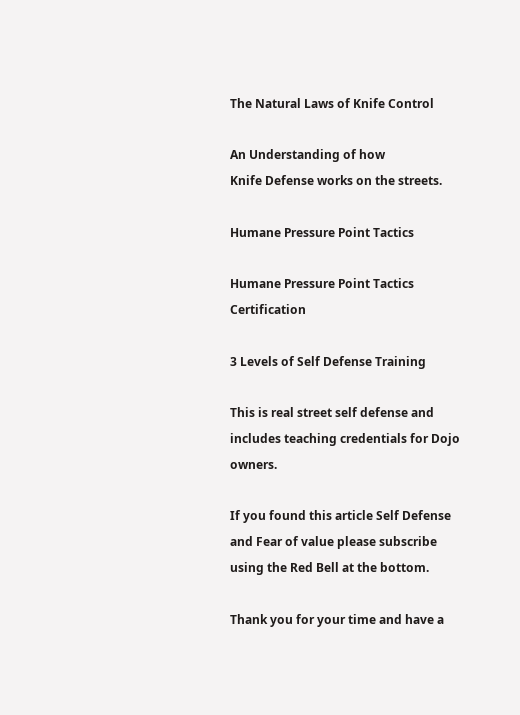The Natural Laws of Knife Control

An Understanding of how
Knife Defense works on the streets.

Humane Pressure Point Tactics

Humane Pressure Point Tactics Certification

3 Levels of Self Defense Training

This is real street self defense and includes teaching credentials for Dojo owners.

If you found this article Self Defense and Fear of value please subscribe using the Red Bell at the bottom.

Thank you for your time and have a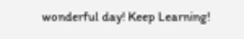wonderful day! Keep Learning!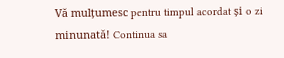Vă mulțumesc pentru timpul acordat și o zi minunată! Continua sa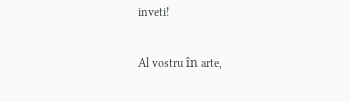inveti!

Al vostru în arte,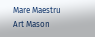Mare Maestru Art Mason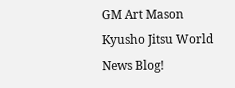GM Art Mason
Kyusho Jitsu World News Blog!